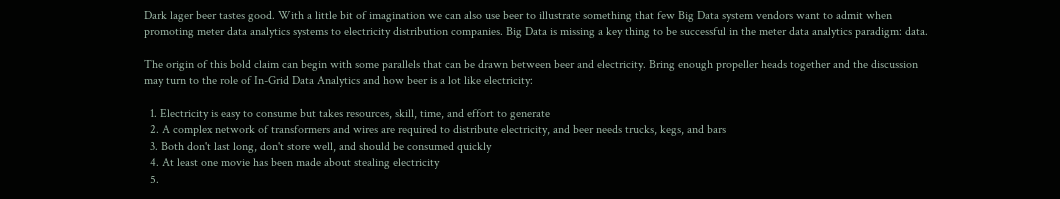Dark lager beer tastes good. With a little bit of imagination we can also use beer to illustrate something that few Big Data system vendors want to admit when promoting meter data analytics systems to electricity distribution companies. Big Data is missing a key thing to be successful in the meter data analytics paradigm: data.

The origin of this bold claim can begin with some parallels that can be drawn between beer and electricity. Bring enough propeller heads together and the discussion may turn to the role of In-Grid Data Analytics and how beer is a lot like electricity:

  1. Electricity is easy to consume but takes resources, skill, time, and effort to generate
  2. A complex network of transformers and wires are required to distribute electricity, and beer needs trucks, kegs, and bars
  3. Both don't last long, don't store well, and should be consumed quickly
  4. At least one movie has been made about stealing electricity
  5.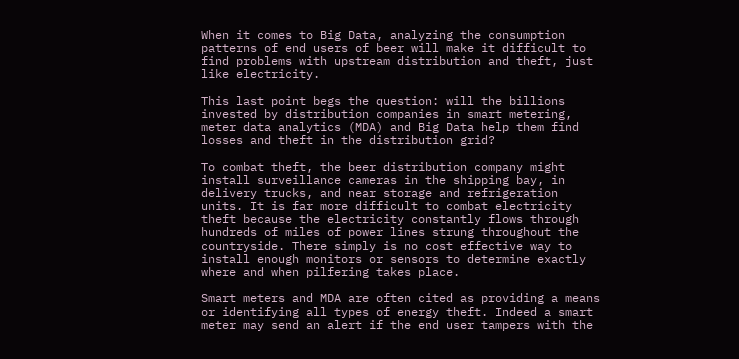When it comes to Big Data, analyzing the consumption patterns of end users of beer will make it difficult to find problems with upstream distribution and theft, just like electricity.

This last point begs the question: will the billions invested by distribution companies in smart metering, meter data analytics (MDA) and Big Data help them find losses and theft in the distribution grid?

To combat theft, the beer distribution company might install surveillance cameras in the shipping bay, in delivery trucks, and near storage and refrigeration units. It is far more difficult to combat electricity theft because the electricity constantly flows through hundreds of miles of power lines strung throughout the countryside. There simply is no cost effective way to install enough monitors or sensors to determine exactly where and when pilfering takes place.

Smart meters and MDA are often cited as providing a means or identifying all types of energy theft. Indeed a smart meter may send an alert if the end user tampers with the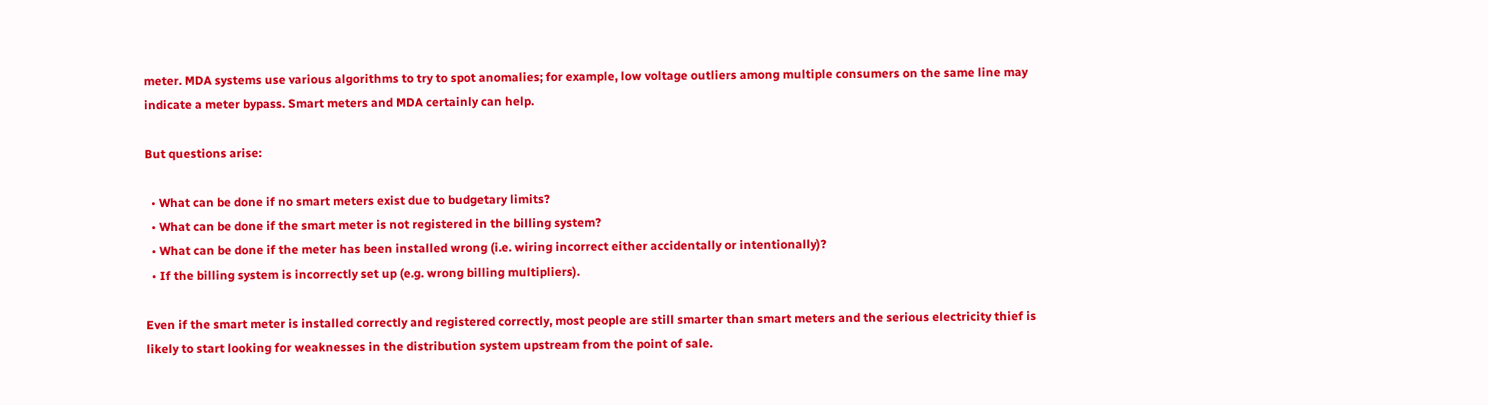meter. MDA systems use various algorithms to try to spot anomalies; for example, low voltage outliers among multiple consumers on the same line may indicate a meter bypass. Smart meters and MDA certainly can help.

But questions arise:

  • What can be done if no smart meters exist due to budgetary limits?
  • What can be done if the smart meter is not registered in the billing system?
  • What can be done if the meter has been installed wrong (i.e. wiring incorrect either accidentally or intentionally)?
  • If the billing system is incorrectly set up (e.g. wrong billing multipliers).

Even if the smart meter is installed correctly and registered correctly, most people are still smarter than smart meters and the serious electricity thief is likely to start looking for weaknesses in the distribution system upstream from the point of sale.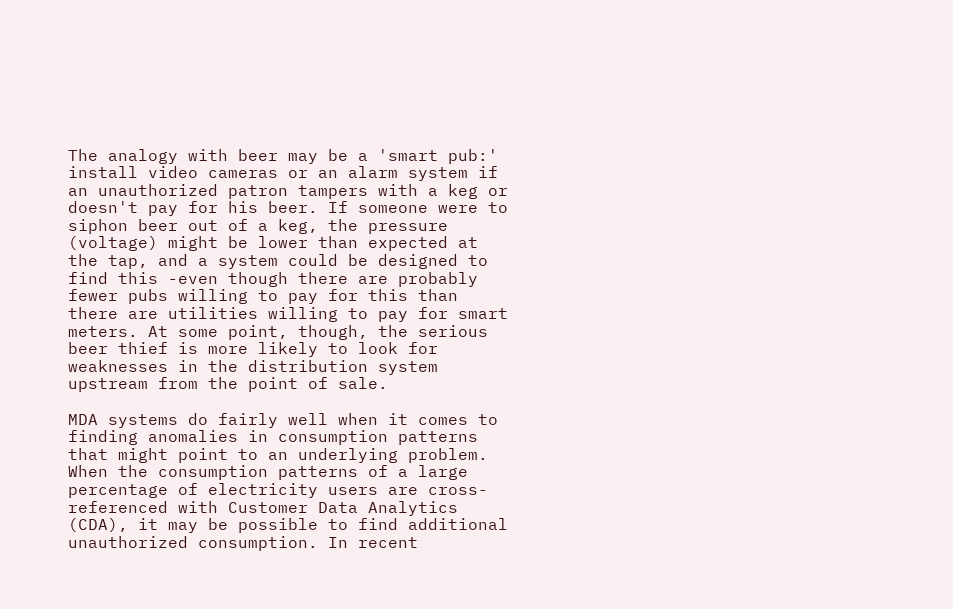The analogy with beer may be a 'smart pub:' install video cameras or an alarm system if an unauthorized patron tampers with a keg or doesn't pay for his beer. If someone were to siphon beer out of a keg, the pressure (voltage) might be lower than expected at the tap, and a system could be designed to find this -even though there are probably fewer pubs willing to pay for this than there are utilities willing to pay for smart meters. At some point, though, the serious beer thief is more likely to look for weaknesses in the distribution system upstream from the point of sale.

MDA systems do fairly well when it comes to finding anomalies in consumption patterns that might point to an underlying problem. When the consumption patterns of a large percentage of electricity users are cross-referenced with Customer Data Analytics (CDA), it may be possible to find additional unauthorized consumption. In recent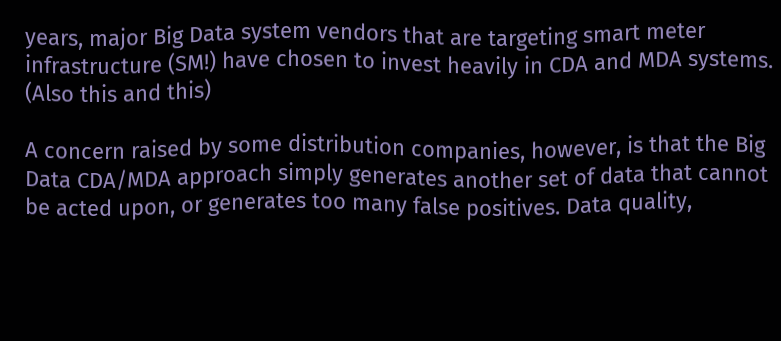years, major Big Data system vendors that are targeting smart meter infrastructure (SM!) have chosen to invest heavily in CDA and MDA systems. (Also this and this)

A concern raised by some distribution companies, however, is that the Big Data CDA/MDA approach simply generates another set of data that cannot be acted upon, or generates too many false positives. Data quality,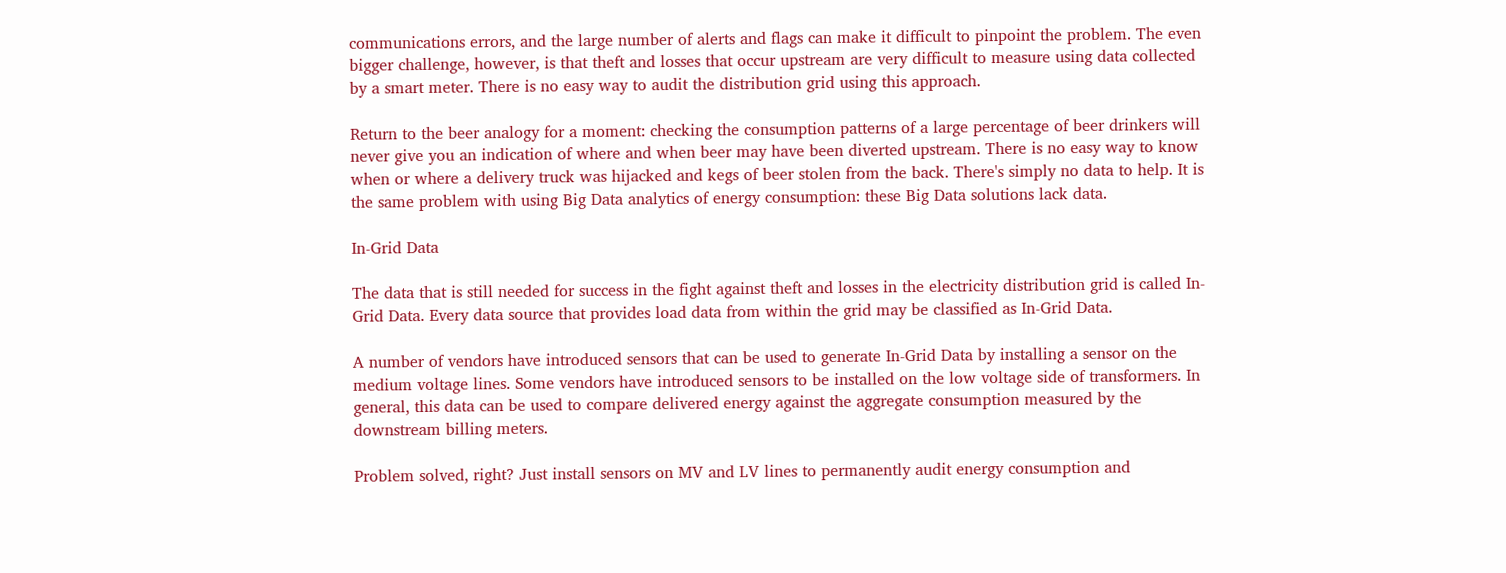communications errors, and the large number of alerts and flags can make it difficult to pinpoint the problem. The even bigger challenge, however, is that theft and losses that occur upstream are very difficult to measure using data collected by a smart meter. There is no easy way to audit the distribution grid using this approach.

Return to the beer analogy for a moment: checking the consumption patterns of a large percentage of beer drinkers will never give you an indication of where and when beer may have been diverted upstream. There is no easy way to know when or where a delivery truck was hijacked and kegs of beer stolen from the back. There's simply no data to help. It is the same problem with using Big Data analytics of energy consumption: these Big Data solutions lack data.

In-Grid Data

The data that is still needed for success in the fight against theft and losses in the electricity distribution grid is called In-Grid Data. Every data source that provides load data from within the grid may be classified as In-Grid Data.

A number of vendors have introduced sensors that can be used to generate In-Grid Data by installing a sensor on the medium voltage lines. Some vendors have introduced sensors to be installed on the low voltage side of transformers. In general, this data can be used to compare delivered energy against the aggregate consumption measured by the downstream billing meters.

Problem solved, right? Just install sensors on MV and LV lines to permanently audit energy consumption and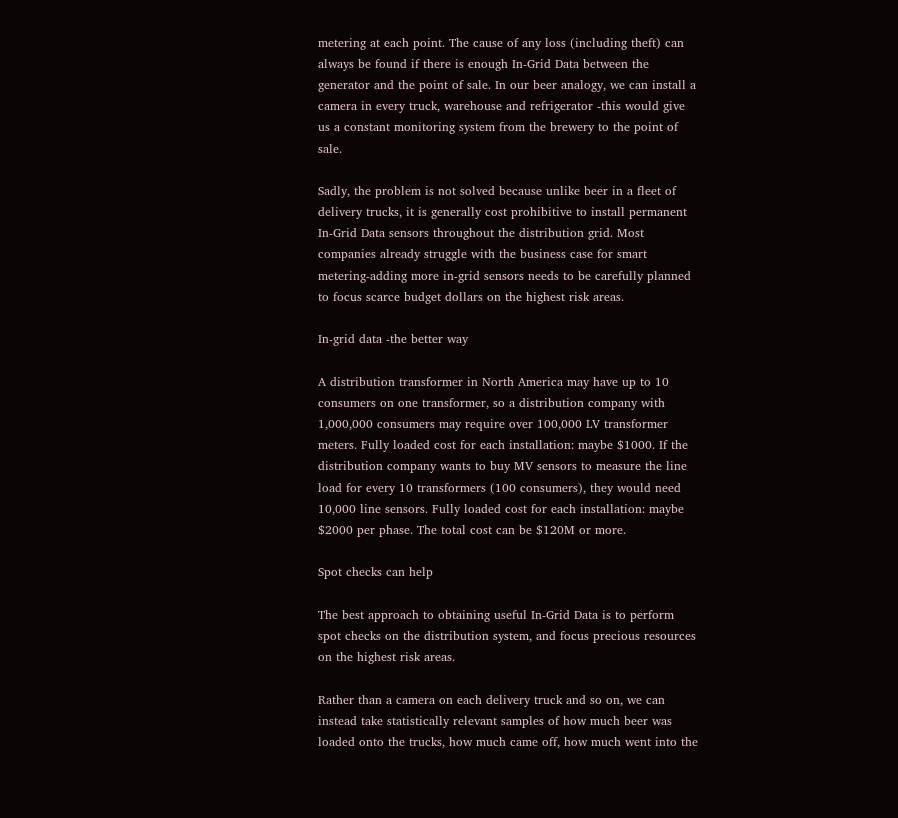metering at each point. The cause of any loss (including theft) can always be found if there is enough In-Grid Data between the generator and the point of sale. In our beer analogy, we can install a camera in every truck, warehouse and refrigerator -this would give us a constant monitoring system from the brewery to the point of sale.

Sadly, the problem is not solved because unlike beer in a fleet of delivery trucks, it is generally cost prohibitive to install permanent In-Grid Data sensors throughout the distribution grid. Most companies already struggle with the business case for smart metering-adding more in-grid sensors needs to be carefully planned to focus scarce budget dollars on the highest risk areas.

In-grid data -the better way

A distribution transformer in North America may have up to 10 consumers on one transformer, so a distribution company with 1,000,000 consumers may require over 100,000 LV transformer meters. Fully loaded cost for each installation: maybe $1000. If the distribution company wants to buy MV sensors to measure the line load for every 10 transformers (100 consumers), they would need 10,000 line sensors. Fully loaded cost for each installation: maybe $2000 per phase. The total cost can be $120M or more.

Spot checks can help

The best approach to obtaining useful In-Grid Data is to perform spot checks on the distribution system, and focus precious resources on the highest risk areas.

Rather than a camera on each delivery truck and so on, we can instead take statistically relevant samples of how much beer was loaded onto the trucks, how much came off, how much went into the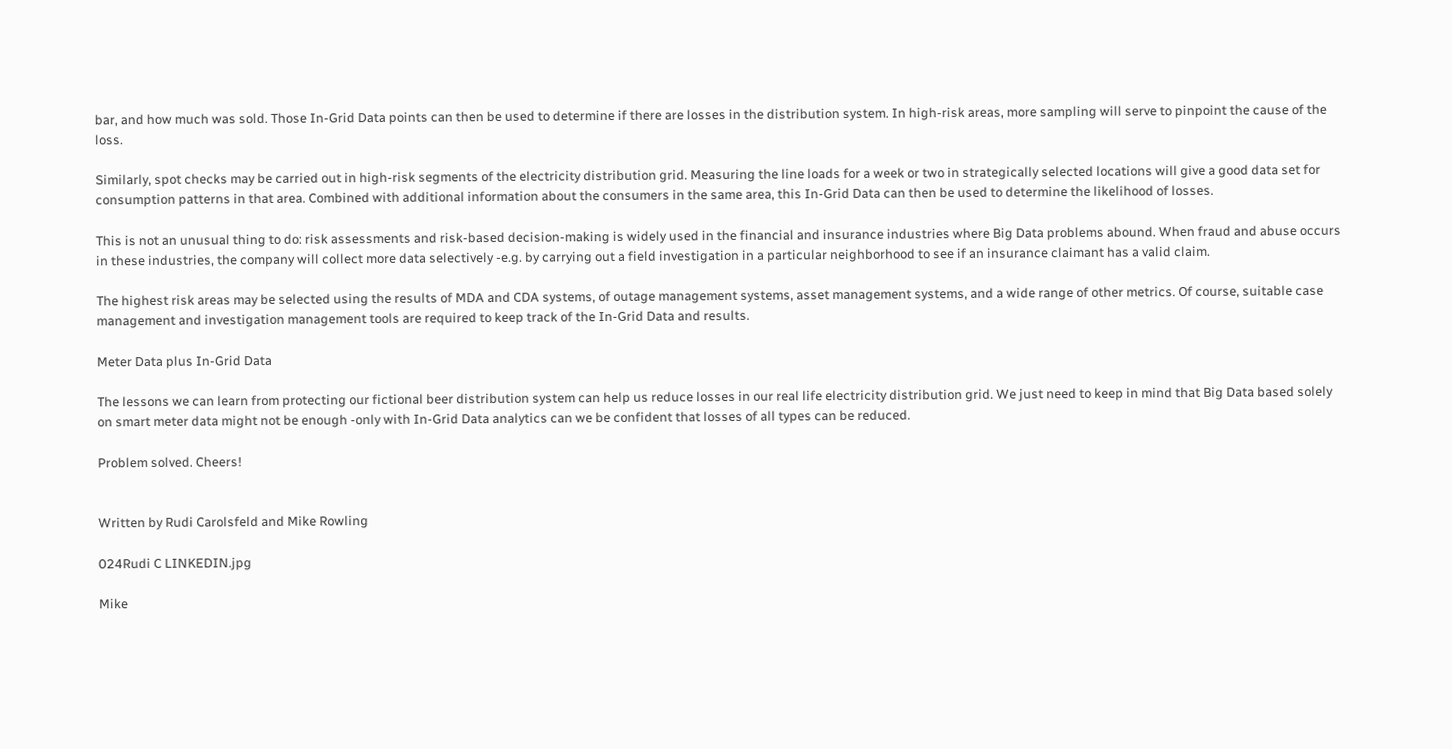bar, and how much was sold. Those In-Grid Data points can then be used to determine if there are losses in the distribution system. In high-risk areas, more sampling will serve to pinpoint the cause of the loss.

Similarly, spot checks may be carried out in high-risk segments of the electricity distribution grid. Measuring the line loads for a week or two in strategically selected locations will give a good data set for consumption patterns in that area. Combined with additional information about the consumers in the same area, this In-Grid Data can then be used to determine the likelihood of losses.

This is not an unusual thing to do: risk assessments and risk-based decision-making is widely used in the financial and insurance industries where Big Data problems abound. When fraud and abuse occurs in these industries, the company will collect more data selectively -e.g. by carrying out a field investigation in a particular neighborhood to see if an insurance claimant has a valid claim.

The highest risk areas may be selected using the results of MDA and CDA systems, of outage management systems, asset management systems, and a wide range of other metrics. Of course, suitable case management and investigation management tools are required to keep track of the In-Grid Data and results.

Meter Data plus In-Grid Data

The lessons we can learn from protecting our fictional beer distribution system can help us reduce losses in our real life electricity distribution grid. We just need to keep in mind that Big Data based solely on smart meter data might not be enough -only with In-Grid Data analytics can we be confident that losses of all types can be reduced.

Problem solved. Cheers!


Written by Rudi Carolsfeld and Mike Rowling

024Rudi C LINKEDIN.jpg

Mike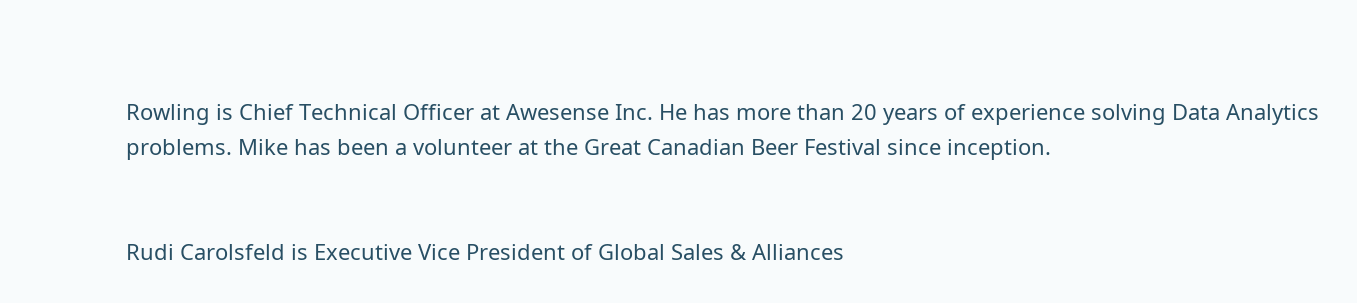Rowling is Chief Technical Officer at Awesense Inc. He has more than 20 years of experience solving Data Analytics problems. Mike has been a volunteer at the Great Canadian Beer Festival since inception.


Rudi Carolsfeld is Executive Vice President of Global Sales & Alliances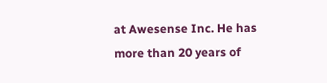at Awesense Inc. He has more than 20 years of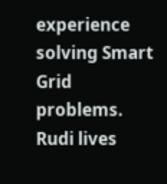experience solving Smart Grid problems. Rudi lives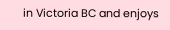in Victoria BC and enjoys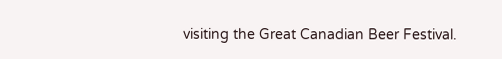visiting the Great Canadian Beer Festival.